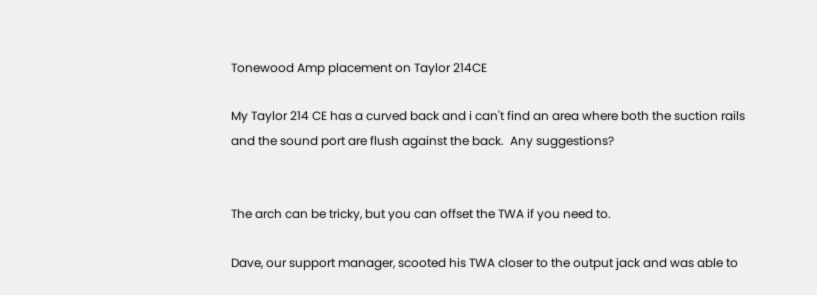Tonewood Amp placement on Taylor 214CE

My Taylor 214 CE has a curved back and i can't find an area where both the suction rails and the sound port are flush against the back.  Any suggestions?


The arch can be tricky, but you can offset the TWA if you need to.

Dave, our support manager, scooted his TWA closer to the output jack and was able to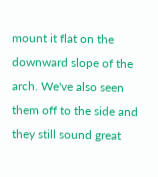mount it flat on the downward slope of the arch. We've also seen them off to the side and they still sound great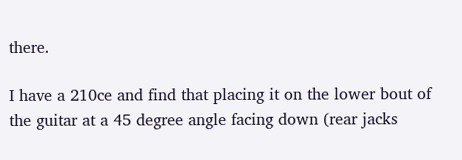there.

I have a 210ce and find that placing it on the lower bout of the guitar at a 45 degree angle facing down (rear jacks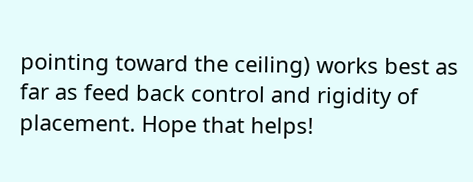pointing toward the ceiling) works best as far as feed back control and rigidity of placement. Hope that helps!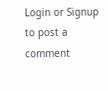Login or Signup to post a comment